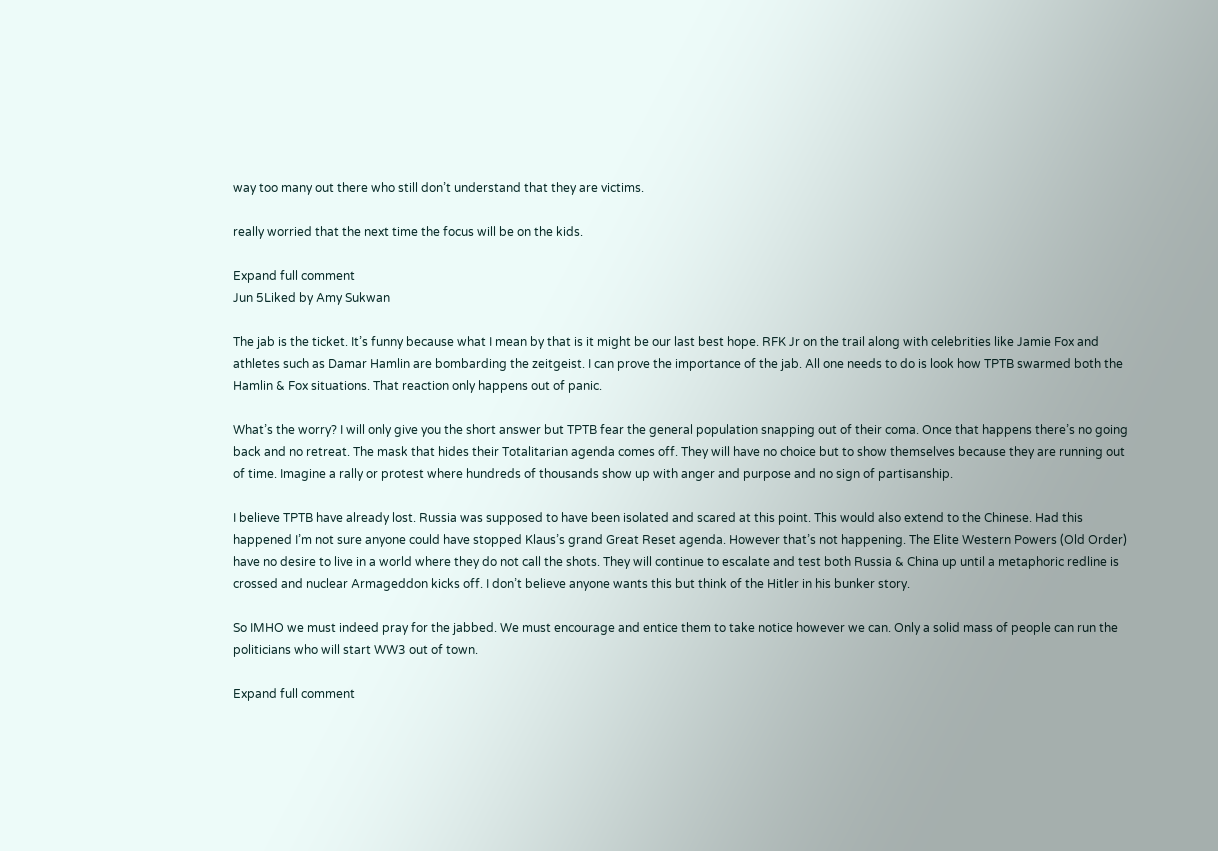way too many out there who still don’t understand that they are victims.

really worried that the next time the focus will be on the kids.

Expand full comment
Jun 5Liked by Amy Sukwan

The jab is the ticket. It’s funny because what I mean by that is it might be our last best hope. RFK Jr on the trail along with celebrities like Jamie Fox and athletes such as Damar Hamlin are bombarding the zeitgeist. I can prove the importance of the jab. All one needs to do is look how TPTB swarmed both the Hamlin & Fox situations. That reaction only happens out of panic.

What’s the worry? I will only give you the short answer but TPTB fear the general population snapping out of their coma. Once that happens there’s no going back and no retreat. The mask that hides their Totalitarian agenda comes off. They will have no choice but to show themselves because they are running out of time. Imagine a rally or protest where hundreds of thousands show up with anger and purpose and no sign of partisanship.

I believe TPTB have already lost. Russia was supposed to have been isolated and scared at this point. This would also extend to the Chinese. Had this happened I’m not sure anyone could have stopped Klaus’s grand Great Reset agenda. However that’s not happening. The Elite Western Powers (Old Order) have no desire to live in a world where they do not call the shots. They will continue to escalate and test both Russia & China up until a metaphoric redline is crossed and nuclear Armageddon kicks off. I don’t believe anyone wants this but think of the Hitler in his bunker story.

So IMHO we must indeed pray for the jabbed. We must encourage and entice them to take notice however we can. Only a solid mass of people can run the politicians who will start WW3 out of town.

Expand full comment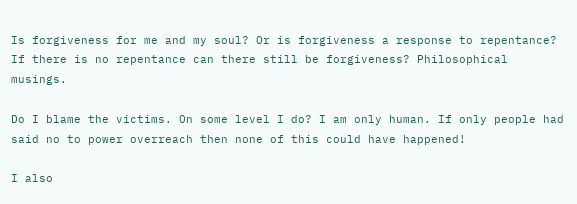Is forgiveness for me and my soul? Or is forgiveness a response to repentance? If there is no repentance can there still be forgiveness? Philosophical musings.

Do I blame the victims. On some level I do? I am only human. If only people had said no to power overreach then none of this could have happened!

I also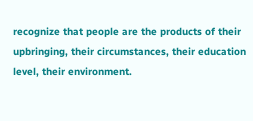recognize that people are the products of their upbringing, their circumstances, their education level, their environment.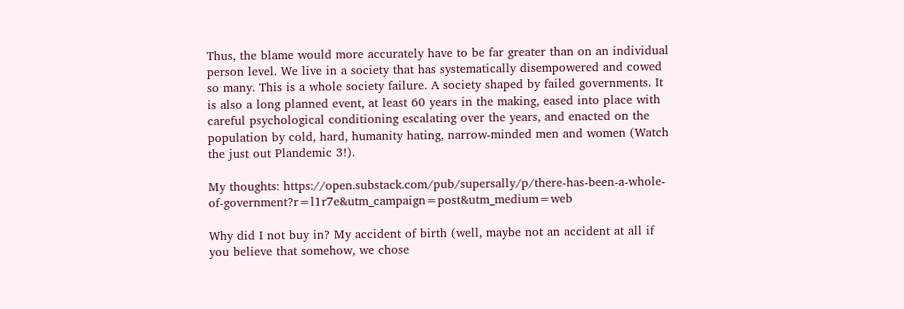Thus, the blame would more accurately have to be far greater than on an individual person level. We live in a society that has systematically disempowered and cowed so many. This is a whole society failure. A society shaped by failed governments. It is also a long planned event, at least 60 years in the making, eased into place with careful psychological conditioning escalating over the years, and enacted on the population by cold, hard, humanity hating, narrow-minded men and women (Watch the just out Plandemic 3!).

My thoughts: https://open.substack.com/pub/supersally/p/there-has-been-a-whole-of-government?r=l1r7e&utm_campaign=post&utm_medium=web

Why did I not buy in? My accident of birth (well, maybe not an accident at all if you believe that somehow, we chose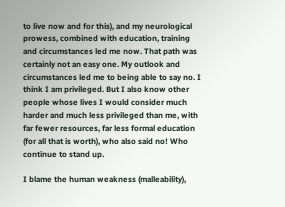to live now and for this), and my neurological prowess, combined with education, training and circumstances led me now. That path was certainly not an easy one. My outlook and circumstances led me to being able to say no. I think I am privileged. But I also know other people whose lives I would consider much harder and much less privileged than me, with far fewer resources, far less formal education (for all that is worth), who also said no! Who continue to stand up.

I blame the human weakness (malleability),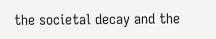the societal decay and the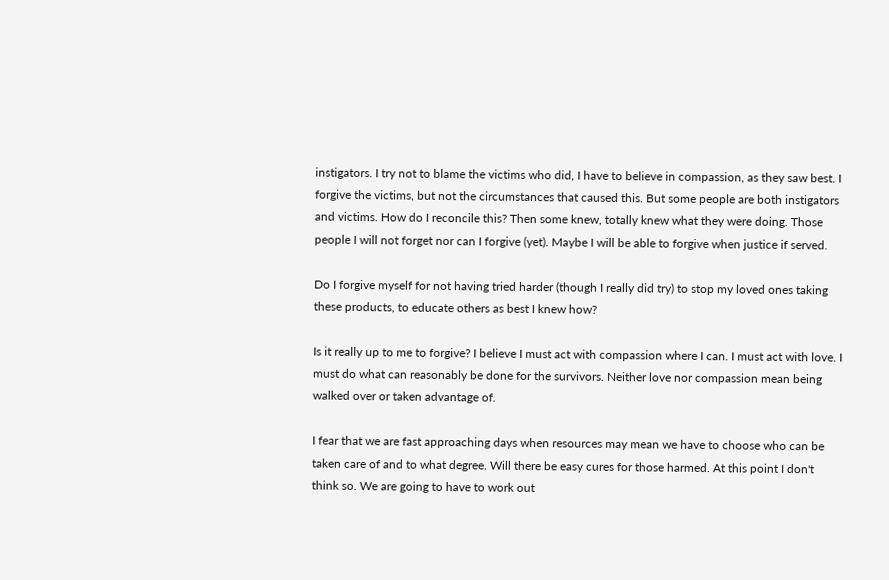instigators. I try not to blame the victims who did, I have to believe in compassion, as they saw best. I forgive the victims, but not the circumstances that caused this. But some people are both instigators and victims. How do I reconcile this? Then some knew, totally knew what they were doing. Those people I will not forget nor can I forgive (yet). Maybe I will be able to forgive when justice if served.

Do I forgive myself for not having tried harder (though I really did try) to stop my loved ones taking these products, to educate others as best I knew how?

Is it really up to me to forgive? I believe I must act with compassion where I can. I must act with love. I must do what can reasonably be done for the survivors. Neither love nor compassion mean being walked over or taken advantage of.

I fear that we are fast approaching days when resources may mean we have to choose who can be taken care of and to what degree. Will there be easy cures for those harmed. At this point I don't think so. We are going to have to work out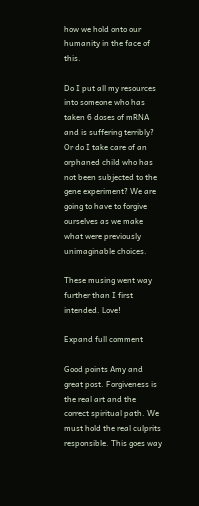how we hold onto our humanity in the face of this.

Do I put all my resources into someone who has taken 6 doses of mRNA and is suffering terribly? Or do I take care of an orphaned child who has not been subjected to the gene experiment? We are going to have to forgive ourselves as we make what were previously unimaginable choices.

These musing went way further than I first intended. Love!

Expand full comment

Good points Amy and great post. Forgiveness is the real art and the correct spiritual path. We must hold the real culprits responsible. This goes way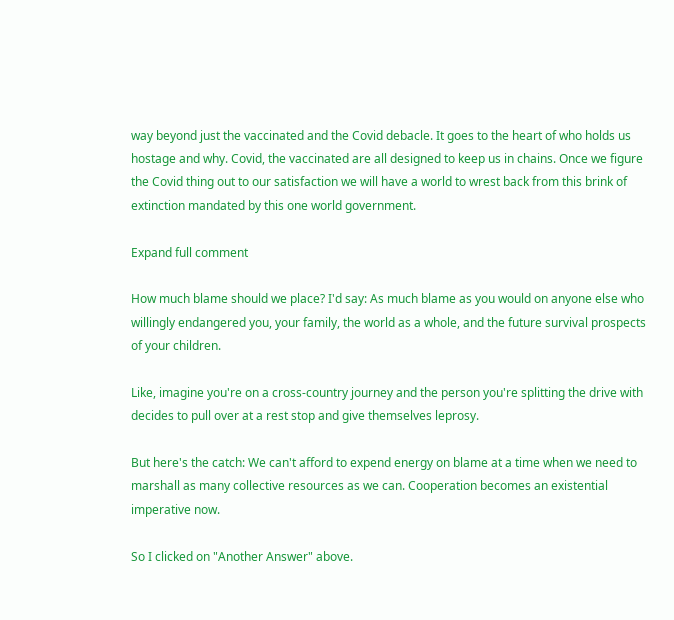way beyond just the vaccinated and the Covid debacle. It goes to the heart of who holds us hostage and why. Covid, the vaccinated are all designed to keep us in chains. Once we figure the Covid thing out to our satisfaction we will have a world to wrest back from this brink of extinction mandated by this one world government.

Expand full comment

How much blame should we place? I'd say: As much blame as you would on anyone else who willingly endangered you, your family, the world as a whole, and the future survival prospects of your children.

Like, imagine you're on a cross-country journey and the person you're splitting the drive with decides to pull over at a rest stop and give themselves leprosy.

But here's the catch: We can't afford to expend energy on blame at a time when we need to marshall as many collective resources as we can. Cooperation becomes an existential imperative now.

So I clicked on "Another Answer" above.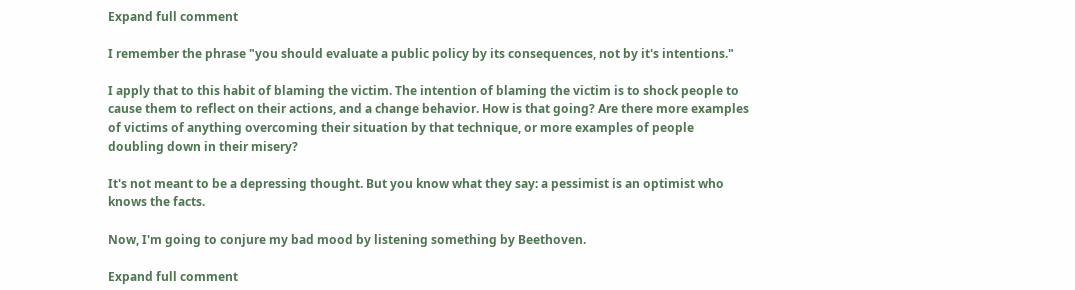Expand full comment

I remember the phrase "you should evaluate a public policy by its consequences, not by it's intentions."

I apply that to this habit of blaming the victim. The intention of blaming the victim is to shock people to cause them to reflect on their actions, and a change behavior. How is that going? Are there more examples of victims of anything overcoming their situation by that technique, or more examples of people doubling down in their misery?

It's not meant to be a depressing thought. But you know what they say: a pessimist is an optimist who knows the facts.

Now, I'm going to conjure my bad mood by listening something by Beethoven.

Expand full comment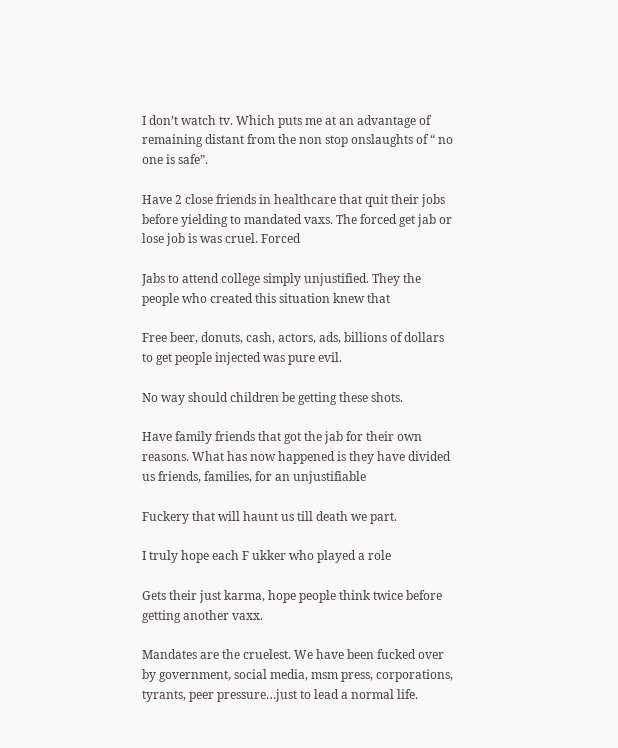I don’t watch tv. Which puts me at an advantage of remaining distant from the non stop onslaughts of “ no one is safe”.

Have 2 close friends in healthcare that quit their jobs before yielding to mandated vaxs. The forced get jab or lose job is was cruel. Forced

Jabs to attend college simply unjustified. They the people who created this situation knew that

Free beer, donuts, cash, actors, ads, billions of dollars to get people injected was pure evil.

No way should children be getting these shots.

Have family friends that got the jab for their own reasons. What has now happened is they have divided us friends, families, for an unjustifiable

Fuckery that will haunt us till death we part.

I truly hope each F ukker who played a role

Gets their just karma, hope people think twice before getting another vaxx.

Mandates are the cruelest. We have been fucked over by government, social media, msm press, corporations, tyrants, peer pressure…just to lead a normal life.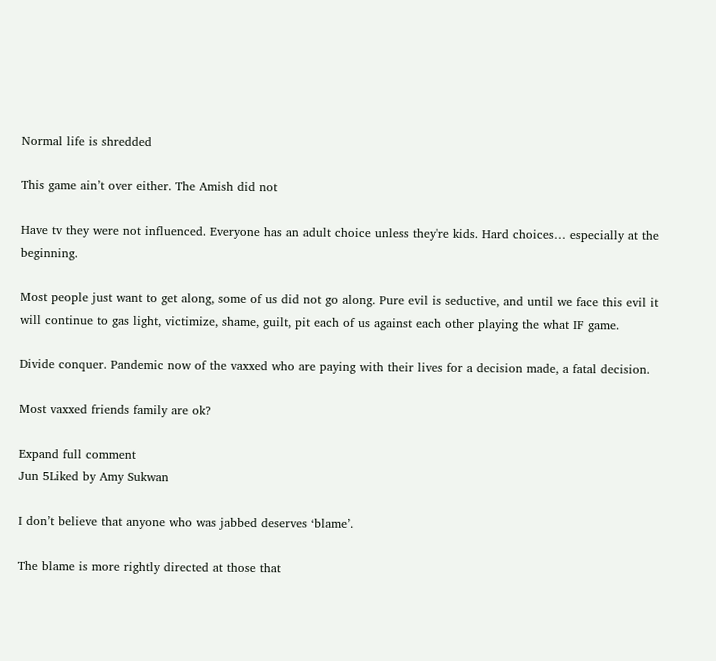Normal life is shredded

This game ain’t over either. The Amish did not

Have tv they were not influenced. Everyone has an adult choice unless they're kids. Hard choices… especially at the beginning.

Most people just want to get along, some of us did not go along. Pure evil is seductive, and until we face this evil it will continue to gas light, victimize, shame, guilt, pit each of us against each other playing the what IF game.

Divide conquer. Pandemic now of the vaxxed who are paying with their lives for a decision made, a fatal decision.

Most vaxxed friends family are ok?

Expand full comment
Jun 5Liked by Amy Sukwan

I don’t believe that anyone who was jabbed deserves ‘blame’.

The blame is more rightly directed at those that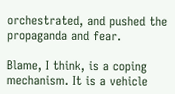orchestrated, and pushed the propaganda and fear.

Blame, I think, is a coping mechanism. It is a vehicle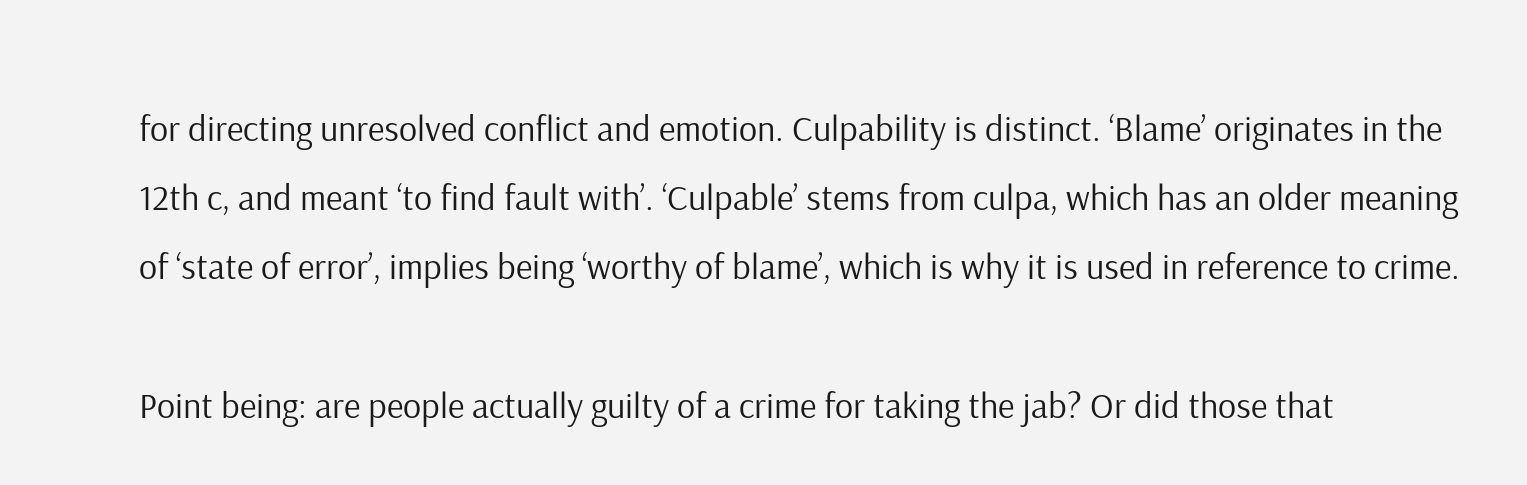for directing unresolved conflict and emotion. Culpability is distinct. ‘Blame’ originates in the 12th c, and meant ‘to find fault with’. ‘Culpable’ stems from culpa, which has an older meaning of ‘state of error’, implies being ‘worthy of blame’, which is why it is used in reference to crime.

Point being: are people actually guilty of a crime for taking the jab? Or did those that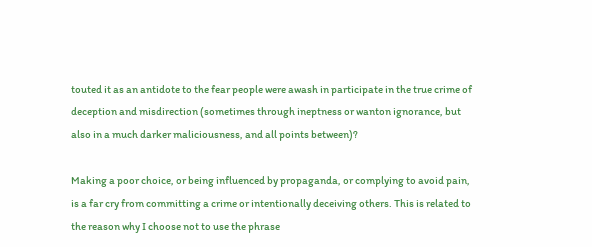touted it as an antidote to the fear people were awash in participate in the true crime of deception and misdirection (sometimes through ineptness or wanton ignorance, but also in a much darker maliciousness, and all points between)?

Making a poor choice, or being influenced by propaganda, or complying to avoid pain, is a far cry from committing a crime or intentionally deceiving others. This is related to the reason why I choose not to use the phrase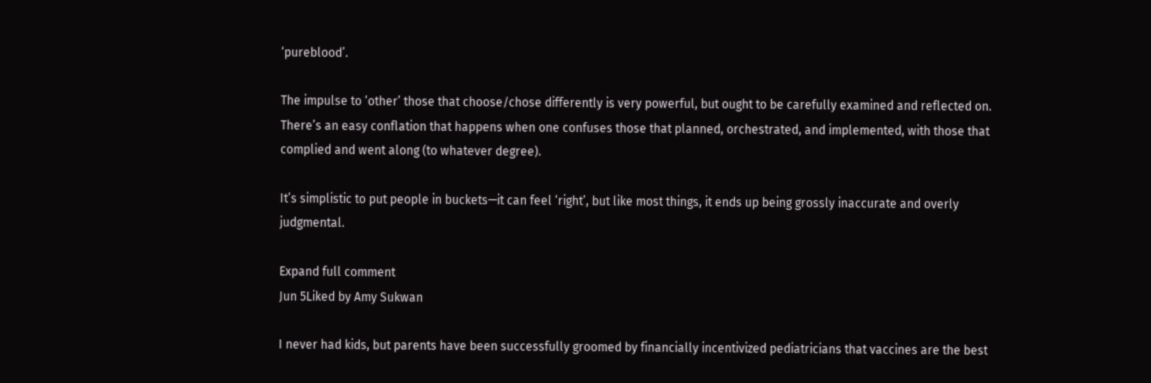‘pureblood’.

The impulse to ‘other’ those that choose/chose differently is very powerful, but ought to be carefully examined and reflected on. There’s an easy conflation that happens when one confuses those that planned, orchestrated, and implemented, with those that complied and went along (to whatever degree).

It’s simplistic to put people in buckets—it can feel ‘right’, but like most things, it ends up being grossly inaccurate and overly judgmental.

Expand full comment
Jun 5Liked by Amy Sukwan

I never had kids, but parents have been successfully groomed by financially incentivized pediatricians that vaccines are the best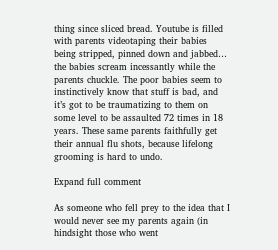thing since sliced bread. Youtube is filled with parents videotaping their babies being stripped, pinned down and jabbed… the babies scream incessantly while the parents chuckle. The poor babies seem to instinctively know that stuff is bad, and it’s got to be traumatizing to them on some level to be assaulted 72 times in 18 years. These same parents faithfully get their annual flu shots, because lifelong grooming is hard to undo.

Expand full comment

As someone who fell prey to the idea that I would never see my parents again (in hindsight those who went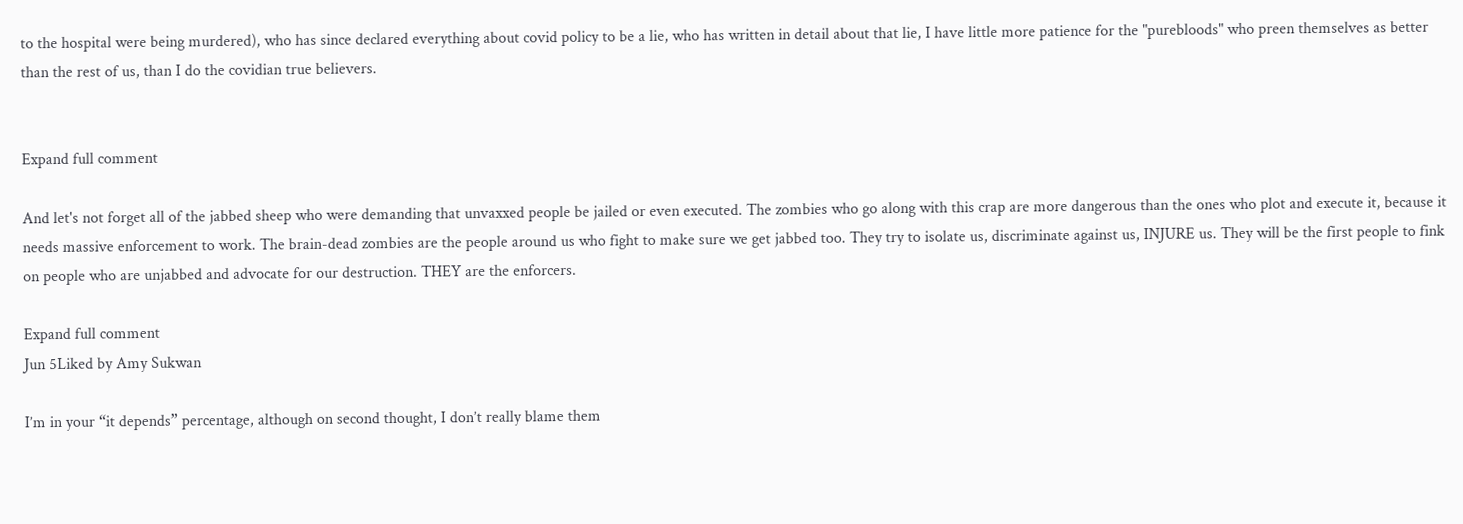to the hospital were being murdered), who has since declared everything about covid policy to be a lie, who has written in detail about that lie, I have little more patience for the "purebloods" who preen themselves as better than the rest of us, than I do the covidian true believers.


Expand full comment

And let's not forget all of the jabbed sheep who were demanding that unvaxxed people be jailed or even executed. The zombies who go along with this crap are more dangerous than the ones who plot and execute it, because it needs massive enforcement to work. The brain-dead zombies are the people around us who fight to make sure we get jabbed too. They try to isolate us, discriminate against us, INJURE us. They will be the first people to fink on people who are unjabbed and advocate for our destruction. THEY are the enforcers.

Expand full comment
Jun 5Liked by Amy Sukwan

I’m in your “it depends” percentage, although on second thought, I don’t really blame them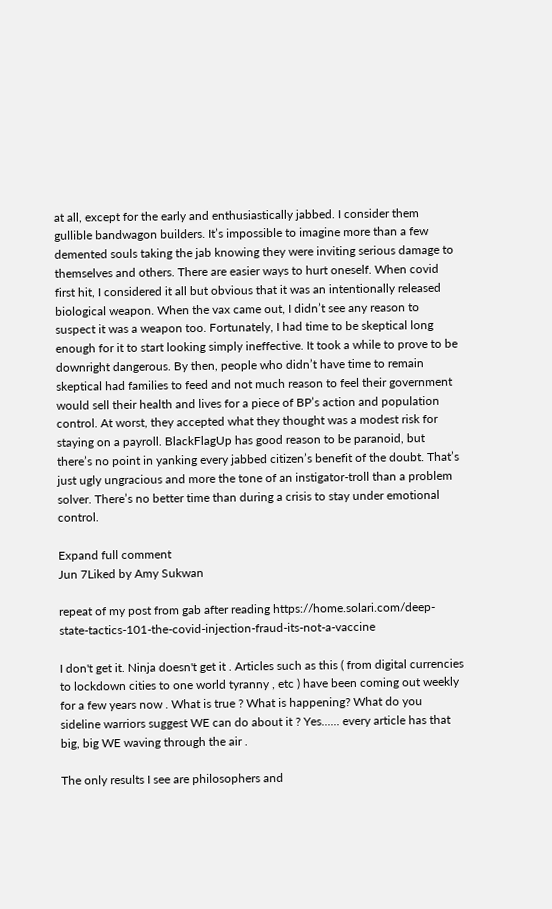at all, except for the early and enthusiastically jabbed. I consider them gullible bandwagon builders. It’s impossible to imagine more than a few demented souls taking the jab knowing they were inviting serious damage to themselves and others. There are easier ways to hurt oneself. When covid first hit, I considered it all but obvious that it was an intentionally released biological weapon. When the vax came out, I didn’t see any reason to suspect it was a weapon too. Fortunately, I had time to be skeptical long enough for it to start looking simply ineffective. It took a while to prove to be downright dangerous. By then, people who didn’t have time to remain skeptical had families to feed and not much reason to feel their government would sell their health and lives for a piece of BP’s action and population control. At worst, they accepted what they thought was a modest risk for staying on a payroll. BlackFlagUp has good reason to be paranoid, but there’s no point in yanking every jabbed citizen’s benefit of the doubt. That’s just ugly ungracious and more the tone of an instigator-troll than a problem solver. There’s no better time than during a crisis to stay under emotional control.

Expand full comment
Jun 7Liked by Amy Sukwan

repeat of my post from gab after reading https://home.solari.com/deep-state-tactics-101-the-covid-injection-fraud-its-not-a-vaccine

I don't get it. Ninja doesn't get it . Articles such as this ( from digital currencies to lockdown cities to one world tyranny , etc ) have been coming out weekly for a few years now . What is true ? What is happening? What do you sideline warriors suggest WE can do about it ? Yes...... every article has that big, big WE waving through the air .

The only results I see are philosophers and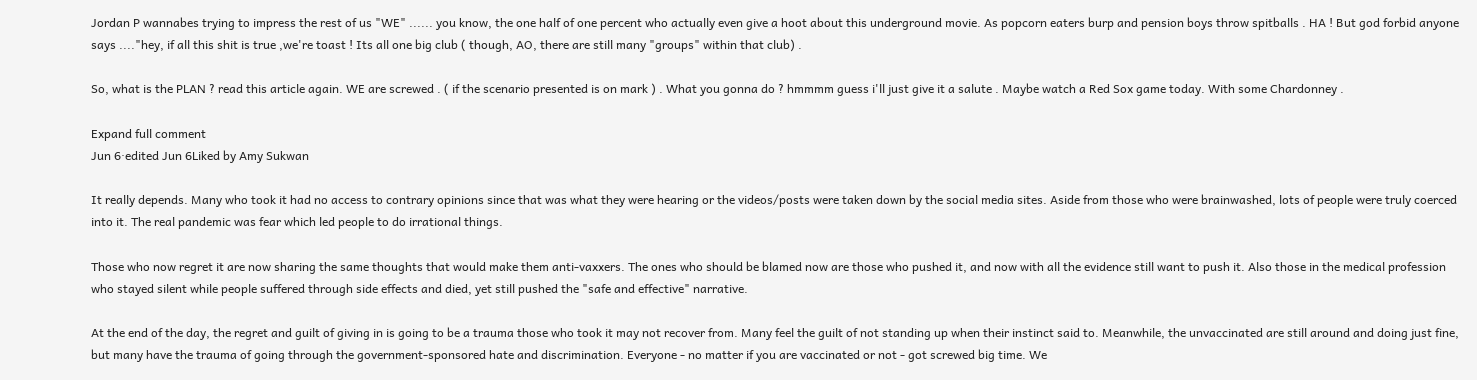Jordan P wannabes trying to impress the rest of us "WE" ...... you know, the one half of one percent who actually even give a hoot about this underground movie. As popcorn eaters burp and pension boys throw spitballs . HA ! But god forbid anyone says ...."hey, if all this shit is true ,we're toast ! Its all one big club ( though, AO, there are still many "groups" within that club) .

So, what is the PLAN ? read this article again. WE are screwed . ( if the scenario presented is on mark ) . What you gonna do ? hmmmm guess i'll just give it a salute . Maybe watch a Red Sox game today. With some Chardonney .

Expand full comment
Jun 6·edited Jun 6Liked by Amy Sukwan

It really depends. Many who took it had no access to contrary opinions since that was what they were hearing or the videos/posts were taken down by the social media sites. Aside from those who were brainwashed, lots of people were truly coerced into it. The real pandemic was fear which led people to do irrational things.

Those who now regret it are now sharing the same thoughts that would make them anti-vaxxers. The ones who should be blamed now are those who pushed it, and now with all the evidence still want to push it. Also those in the medical profession who stayed silent while people suffered through side effects and died, yet still pushed the "safe and effective" narrative.

At the end of the day, the regret and guilt of giving in is going to be a trauma those who took it may not recover from. Many feel the guilt of not standing up when their instinct said to. Meanwhile, the unvaccinated are still around and doing just fine, but many have the trauma of going through the government-sponsored hate and discrimination. Everyone - no matter if you are vaccinated or not - got screwed big time. We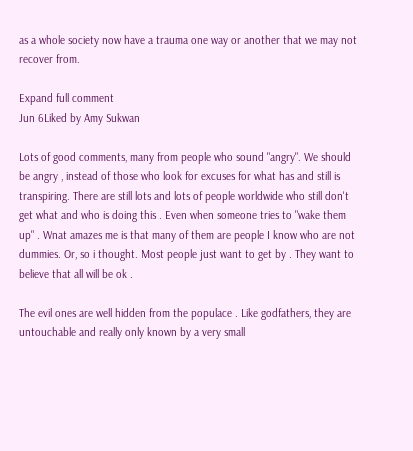as a whole society now have a trauma one way or another that we may not recover from.

Expand full comment
Jun 6Liked by Amy Sukwan

Lots of good comments, many from people who sound "angry". We should be angry , instead of those who look for excuses for what has and still is transpiring. There are still lots and lots of people worldwide who still don't get what and who is doing this . Even when someone tries to "wake them up" . Wnat amazes me is that many of them are people I know who are not dummies. Or, so i thought. Most people just want to get by . They want to believe that all will be ok .

The evil ones are well hidden from the populace . Like godfathers, they are untouchable and really only known by a very small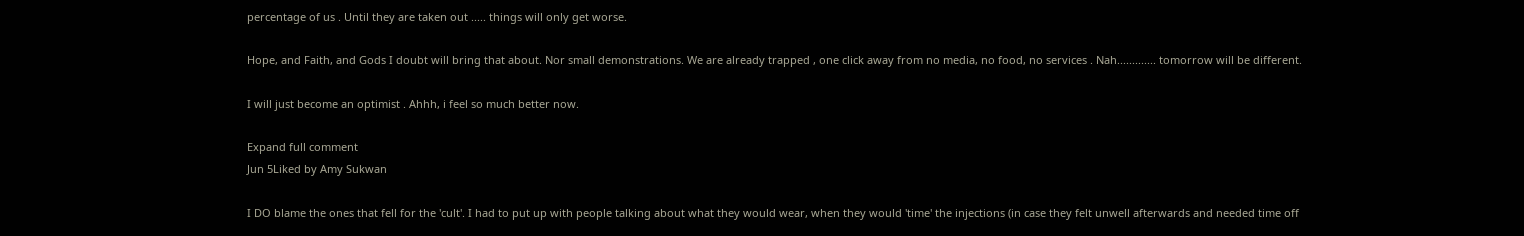percentage of us . Until they are taken out ..... things will only get worse.

Hope, and Faith, and Gods I doubt will bring that about. Nor small demonstrations. We are already trapped , one click away from no media, no food, no services . Nah............. tomorrow will be different.

I will just become an optimist . Ahhh, i feel so much better now.

Expand full comment
Jun 5Liked by Amy Sukwan

I DO blame the ones that fell for the 'cult'. I had to put up with people talking about what they would wear, when they would 'time' the injections (in case they felt unwell afterwards and needed time off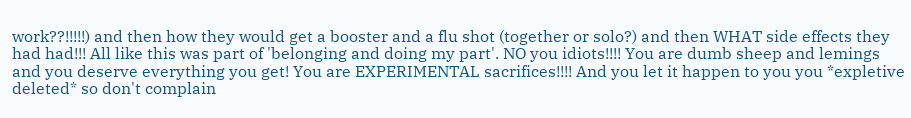work??!!!!!) and then how they would get a booster and a flu shot (together or solo?) and then WHAT side effects they had had!!! All like this was part of 'belonging and doing my part'. NO you idiots!!!! You are dumb sheep and lemings and you deserve everything you get! You are EXPERIMENTAL sacrifices!!!! And you let it happen to you you *expletive deleted* so don't complain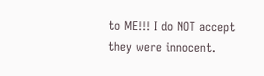to ME!!! I do NOT accept they were innocent.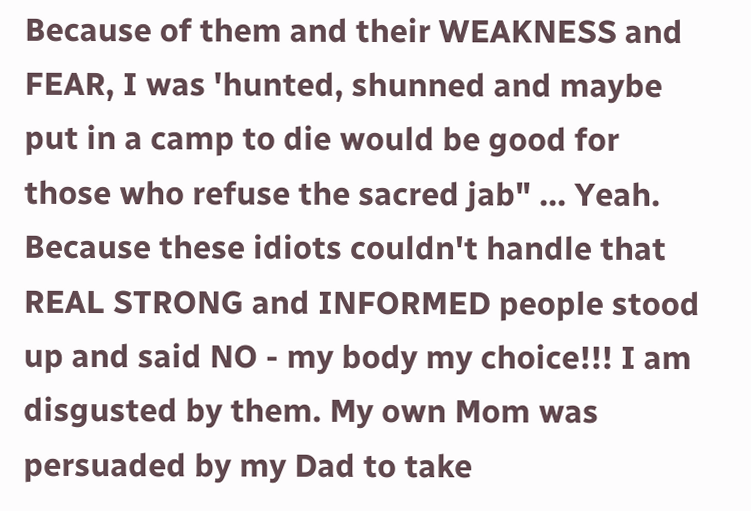Because of them and their WEAKNESS and FEAR, I was 'hunted, shunned and maybe put in a camp to die would be good for those who refuse the sacred jab" ... Yeah. Because these idiots couldn't handle that REAL STRONG and INFORMED people stood up and said NO - my body my choice!!! I am disgusted by them. My own Mom was persuaded by my Dad to take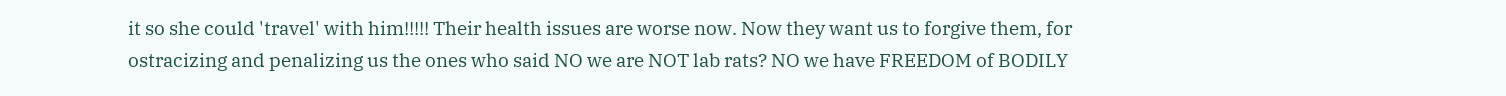it so she could 'travel' with him!!!!! Their health issues are worse now. Now they want us to forgive them, for ostracizing and penalizing us the ones who said NO we are NOT lab rats? NO we have FREEDOM of BODILY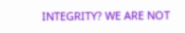INTEGRITY? WE ARE NOT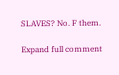SLAVES? No. F them.

Expand full comment